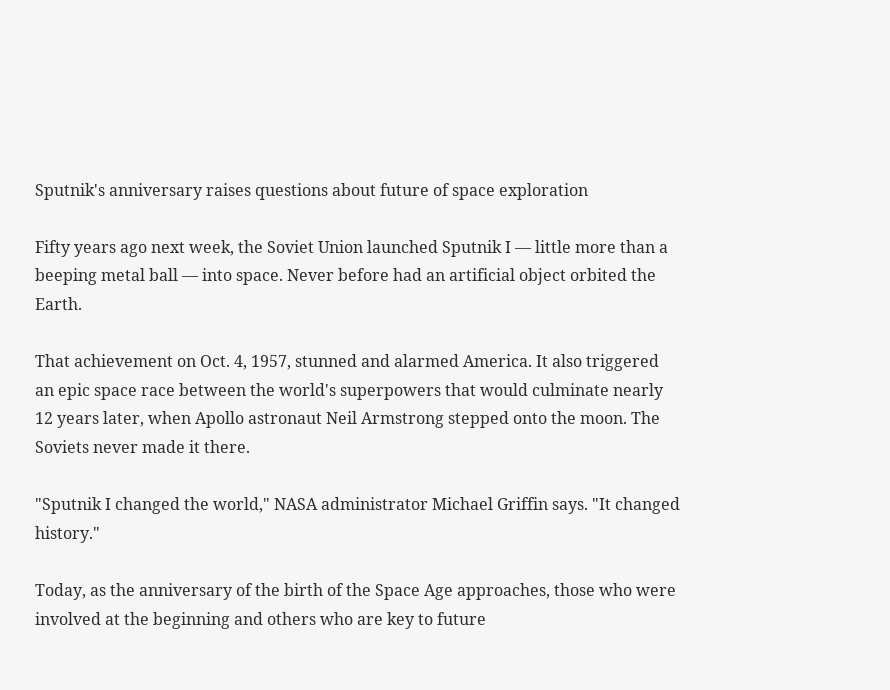Sputnik's anniversary raises questions about future of space exploration

Fifty years ago next week, the Soviet Union launched Sputnik I — little more than a beeping metal ball — into space. Never before had an artificial object orbited the Earth.

That achievement on Oct. 4, 1957, stunned and alarmed America. It also triggered an epic space race between the world's superpowers that would culminate nearly 12 years later, when Apollo astronaut Neil Armstrong stepped onto the moon. The Soviets never made it there.

"Sputnik I changed the world," NASA administrator Michael Griffin says. "It changed history."

Today, as the anniversary of the birth of the Space Age approaches, those who were involved at the beginning and others who are key to future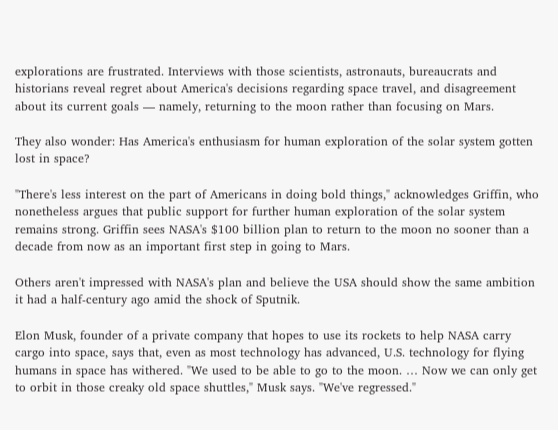explorations are frustrated. Interviews with those scientists, astronauts, bureaucrats and historians reveal regret about America's decisions regarding space travel, and disagreement about its current goals — namely, returning to the moon rather than focusing on Mars.

They also wonder: Has America's enthusiasm for human exploration of the solar system gotten lost in space?

"There's less interest on the part of Americans in doing bold things," acknowledges Griffin, who nonetheless argues that public support for further human exploration of the solar system remains strong. Griffin sees NASA's $100 billion plan to return to the moon no sooner than a decade from now as an important first step in going to Mars.

Others aren't impressed with NASA's plan and believe the USA should show the same ambition it had a half-century ago amid the shock of Sputnik.

Elon Musk, founder of a private company that hopes to use its rockets to help NASA carry cargo into space, says that, even as most technology has advanced, U.S. technology for flying humans in space has withered. "We used to be able to go to the moon. … Now we can only get to orbit in those creaky old space shuttles," Musk says. "We've regressed."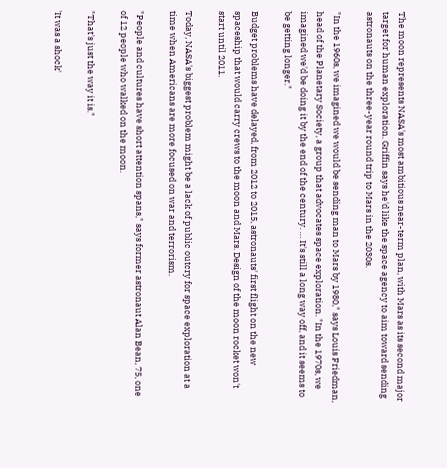The moon represents NASA's most ambitious near-term plan, with Mars as its second major target for human exploration. Griffin says he'd like the space agency to aim toward sending astronauts on the three-year round trip to Mars in the 2030s.

"In the 1960s, we imagined we would be sending man to Mars by 1980," says Louis Friedman, head of the Planetary Society, a group that advocates space exploration. "In the 1970s, we imagined we'd be doing it by the end of the century. … It's still a long way off, and it seems to be getting longer."

Budget problems have delayed, from 2012 to 2015, astronauts' first flight on the new spaceship that would carry crews to the moon and Mars. Design of the moon rocket won't start until 2011.

Today, NASA's biggest problem might be a lack of public outcry for space exploration at a time when Americans are more focused on war and terrorism.

"People and cultures have short attention spans," says former astronaut Alan Bean, 75, one of 12 people who walked on the moon.

"That's just the way it is."

'It was a shock'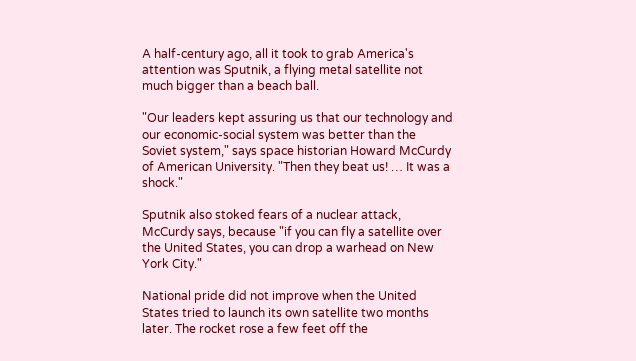A half-century ago, all it took to grab America's attention was Sputnik, a flying metal satellite not much bigger than a beach ball.

"Our leaders kept assuring us that our technology and our economic-social system was better than the Soviet system," says space historian Howard McCurdy of American University. "Then they beat us! … It was a shock."

Sputnik also stoked fears of a nuclear attack, McCurdy says, because "if you can fly a satellite over the United States, you can drop a warhead on New York City."

National pride did not improve when the United States tried to launch its own satellite two months later. The rocket rose a few feet off the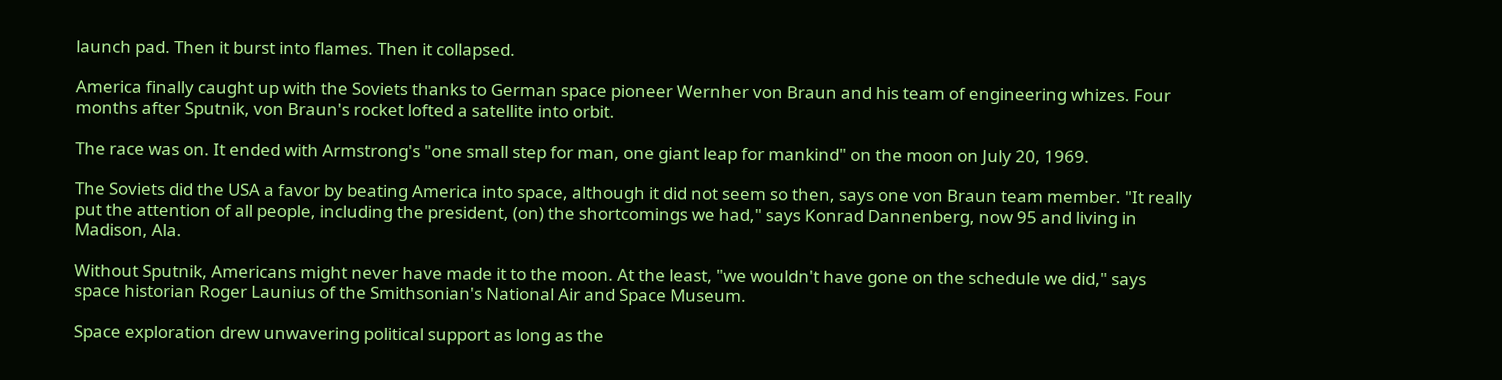launch pad. Then it burst into flames. Then it collapsed.

America finally caught up with the Soviets thanks to German space pioneer Wernher von Braun and his team of engineering whizes. Four months after Sputnik, von Braun's rocket lofted a satellite into orbit.

The race was on. It ended with Armstrong's "one small step for man, one giant leap for mankind" on the moon on July 20, 1969.

The Soviets did the USA a favor by beating America into space, although it did not seem so then, says one von Braun team member. "It really put the attention of all people, including the president, (on) the shortcomings we had," says Konrad Dannenberg, now 95 and living in Madison, Ala.

Without Sputnik, Americans might never have made it to the moon. At the least, "we wouldn't have gone on the schedule we did," says space historian Roger Launius of the Smithsonian's National Air and Space Museum.

Space exploration drew unwavering political support as long as the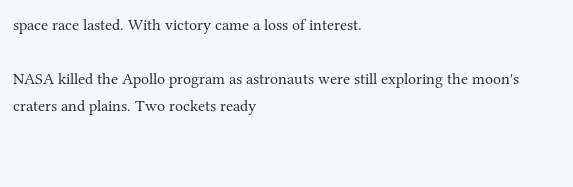space race lasted. With victory came a loss of interest.

NASA killed the Apollo program as astronauts were still exploring the moon's craters and plains. Two rockets ready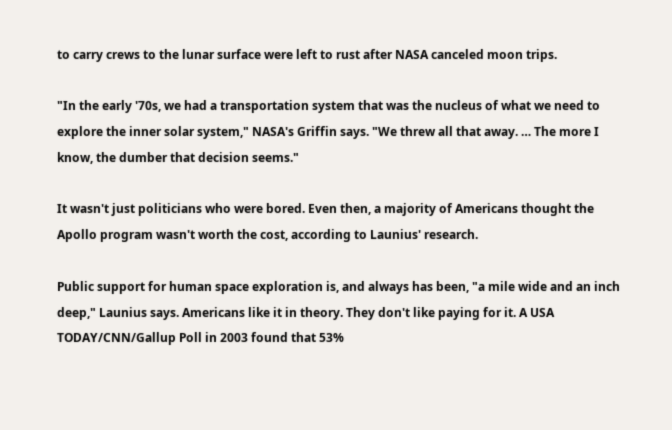to carry crews to the lunar surface were left to rust after NASA canceled moon trips.

"In the early '70s, we had a transportation system that was the nucleus of what we need to explore the inner solar system," NASA's Griffin says. "We threw all that away. … The more I know, the dumber that decision seems."

It wasn't just politicians who were bored. Even then, a majority of Americans thought the Apollo program wasn't worth the cost, according to Launius' research.

Public support for human space exploration is, and always has been, "a mile wide and an inch deep," Launius says. Americans like it in theory. They don't like paying for it. A USA TODAY/CNN/Gallup Poll in 2003 found that 53%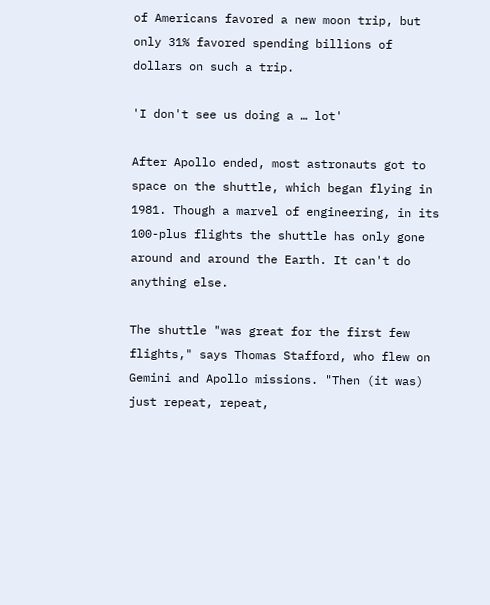of Americans favored a new moon trip, but only 31% favored spending billions of dollars on such a trip.

'I don't see us doing a … lot'

After Apollo ended, most astronauts got to space on the shuttle, which began flying in 1981. Though a marvel of engineering, in its 100-plus flights the shuttle has only gone around and around the Earth. It can't do anything else.

The shuttle "was great for the first few flights," says Thomas Stafford, who flew on Gemini and Apollo missions. "Then (it was) just repeat, repeat,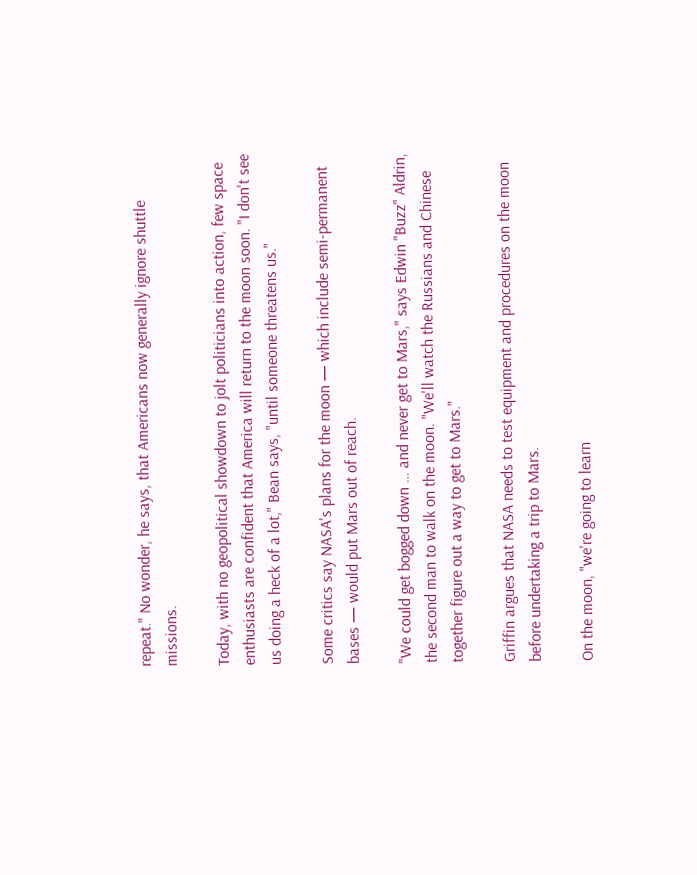repeat." No wonder, he says, that Americans now generally ignore shuttle missions.

Today, with no geopolitical showdown to jolt politicians into action, few space enthusiasts are confident that America will return to the moon soon. "I don't see us doing a heck of a lot," Bean says, "until someone threatens us."

Some critics say NASA's plans for the moon — which include semi-permanent bases — would put Mars out of reach.

"We could get bogged down … and never get to Mars," says Edwin "Buzz" Aldrin, the second man to walk on the moon. "We'll watch the Russians and Chinese together figure out a way to get to Mars."

Griffin argues that NASA needs to test equipment and procedures on the moon before undertaking a trip to Mars.

On the moon, "we're going to learn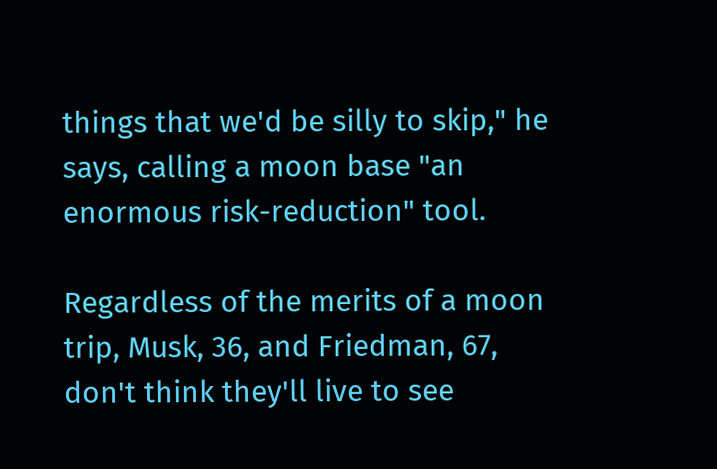things that we'd be silly to skip," he says, calling a moon base "an enormous risk-reduction" tool.

Regardless of the merits of a moon trip, Musk, 36, and Friedman, 67, don't think they'll live to see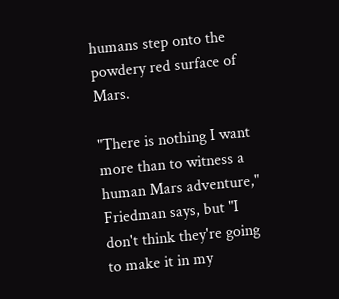humans step onto the powdery red surface of Mars.

"There is nothing I want more than to witness a human Mars adventure," Friedman says, but "I don't think they're going to make it in my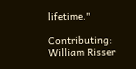lifetime."

Contributing: William Risser